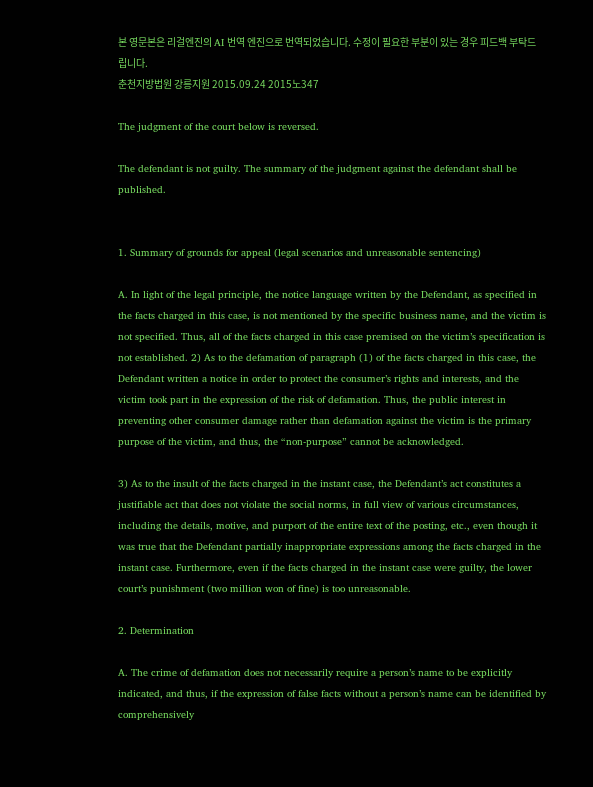본 영문본은 리걸엔진의 AI 번역 엔진으로 번역되었습니다. 수정이 필요한 부분이 있는 경우 피드백 부탁드립니다.
춘천지방법원 강릉지원 2015.09.24 2015노347

The judgment of the court below is reversed.

The defendant is not guilty. The summary of the judgment against the defendant shall be published.


1. Summary of grounds for appeal (legal scenarios and unreasonable sentencing)

A. In light of the legal principle, the notice language written by the Defendant, as specified in the facts charged in this case, is not mentioned by the specific business name, and the victim is not specified. Thus, all of the facts charged in this case premised on the victim’s specification is not established. 2) As to the defamation of paragraph (1) of the facts charged in this case, the Defendant written a notice in order to protect the consumer’s rights and interests, and the victim took part in the expression of the risk of defamation. Thus, the public interest in preventing other consumer damage rather than defamation against the victim is the primary purpose of the victim, and thus, the “non-purpose” cannot be acknowledged.

3) As to the insult of the facts charged in the instant case, the Defendant’s act constitutes a justifiable act that does not violate the social norms, in full view of various circumstances, including the details, motive, and purport of the entire text of the posting, etc., even though it was true that the Defendant partially inappropriate expressions among the facts charged in the instant case. Furthermore, even if the facts charged in the instant case were guilty, the lower court’s punishment (two million won of fine) is too unreasonable.

2. Determination

A. The crime of defamation does not necessarily require a person’s name to be explicitly indicated, and thus, if the expression of false facts without a person’s name can be identified by comprehensively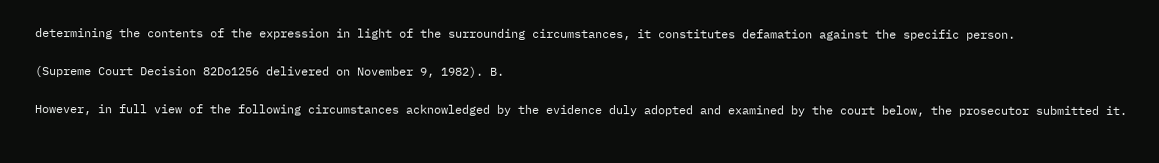determining the contents of the expression in light of the surrounding circumstances, it constitutes defamation against the specific person.

(Supreme Court Decision 82Do1256 delivered on November 9, 1982). B.

However, in full view of the following circumstances acknowledged by the evidence duly adopted and examined by the court below, the prosecutor submitted it.